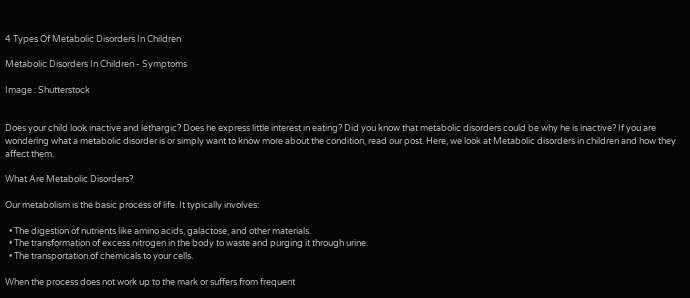4 Types Of Metabolic Disorders In Children

Metabolic Disorders In Children - Symptoms

Image : Shutterstock


Does your child look inactive and lethargic? Does he express little interest in eating? Did you know that metabolic disorders could be why he is inactive? If you are wondering what a metabolic disorder is or simply want to know more about the condition, read our post. Here, we look at Metabolic disorders in children and how they affect them.

What Are Metabolic Disorders?

Our metabolism is the basic process of life. It typically involves:

  • The digestion of nutrients like amino acids, galactose, and other materials.
  • The transformation of excess nitrogen in the body to waste and purging it through urine.
  • The transportation of chemicals to your cells.

When the process does not work up to the mark or suffers from frequent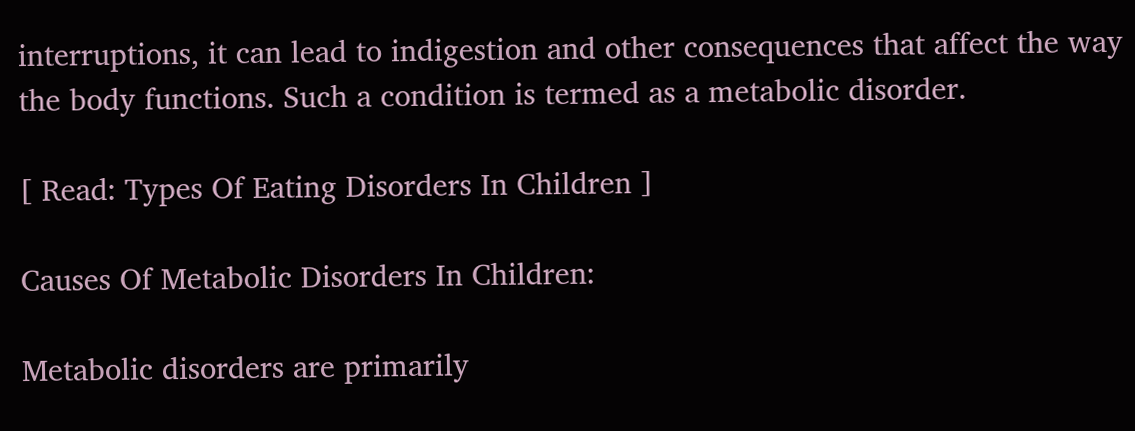interruptions, it can lead to indigestion and other consequences that affect the way the body functions. Such a condition is termed as a metabolic disorder.

[ Read: Types Of Eating Disorders In Children ]

Causes Of Metabolic Disorders In Children:

Metabolic disorders are primarily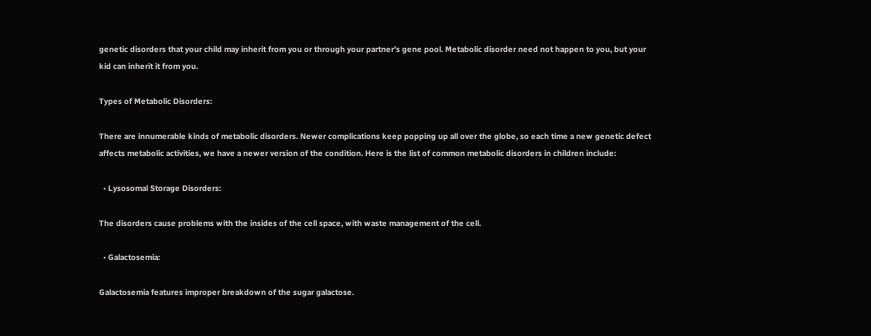genetic disorders that your child may inherit from you or through your partner’s gene pool. Metabolic disorder need not happen to you, but your kid can inherit it from you.

Types of Metabolic Disorders:

There are innumerable kinds of metabolic disorders. Newer complications keep popping up all over the globe, so each time a new genetic defect affects metabolic activities, we have a newer version of the condition. Here is the list of common metabolic disorders in children include:

  • Lysosomal Storage Disorders:

The disorders cause problems with the insides of the cell space, with waste management of the cell.

  • Galactosemia:

Galactosemia features improper breakdown of the sugar galactose.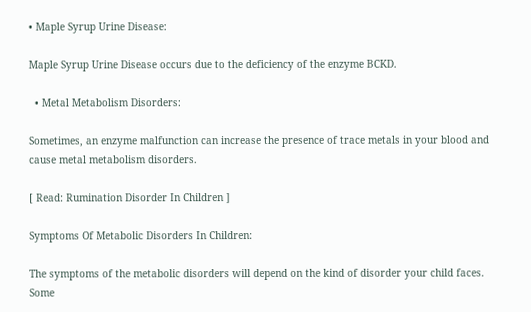• Maple Syrup Urine Disease:

Maple Syrup Urine Disease occurs due to the deficiency of the enzyme BCKD.

  • Metal Metabolism Disorders:

Sometimes, an enzyme malfunction can increase the presence of trace metals in your blood and cause metal metabolism disorders.

[ Read: Rumination Disorder In Children ]

Symptoms Of Metabolic Disorders In Children:

The symptoms of the metabolic disorders will depend on the kind of disorder your child faces. Some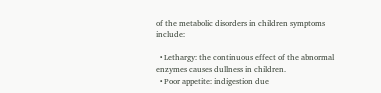of the metabolic disorders in children symptoms include:

  • Lethargy: the continuous effect of the abnormal enzymes causes dullness in children.
  • Poor appetite: indigestion due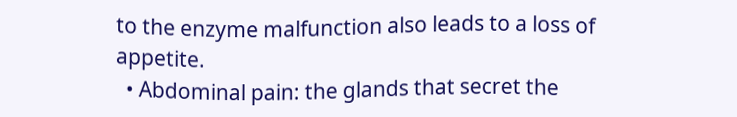to the enzyme malfunction also leads to a loss of appetite.
  • Abdominal pain: the glands that secret the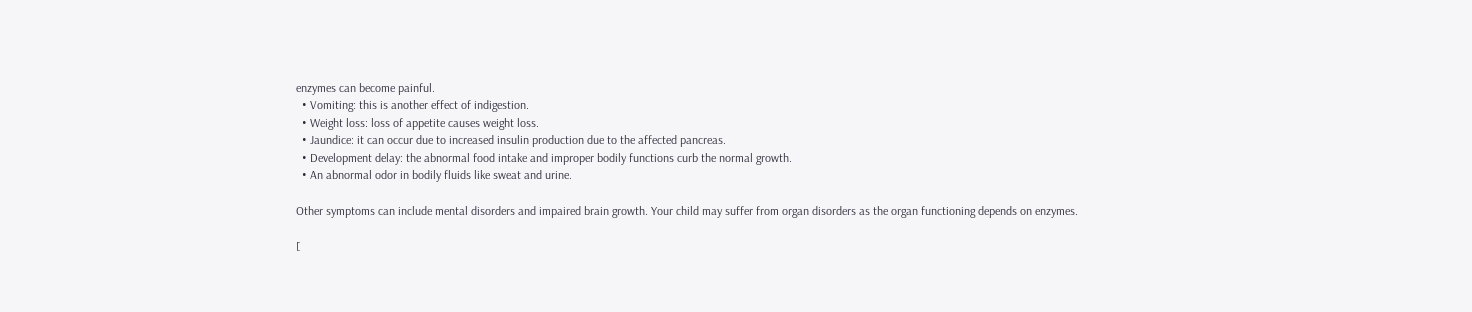enzymes can become painful.
  • Vomiting: this is another effect of indigestion.
  • Weight loss: loss of appetite causes weight loss.
  • Jaundice: it can occur due to increased insulin production due to the affected pancreas.
  • Development delay: the abnormal food intake and improper bodily functions curb the normal growth.
  • An abnormal odor in bodily fluids like sweat and urine.

Other symptoms can include mental disorders and impaired brain growth. Your child may suffer from organ disorders as the organ functioning depends on enzymes.

[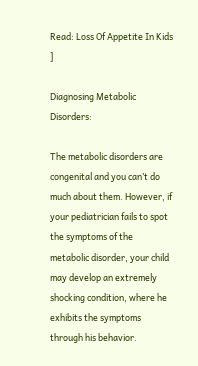Read: Loss Of Appetite In Kids ]

Diagnosing Metabolic Disorders:

The metabolic disorders are congenital and you can’t do much about them. However, if your pediatrician fails to spot the symptoms of the metabolic disorder, your child may develop an extremely shocking condition, where he exhibits the symptoms through his behavior.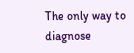The only way to diagnose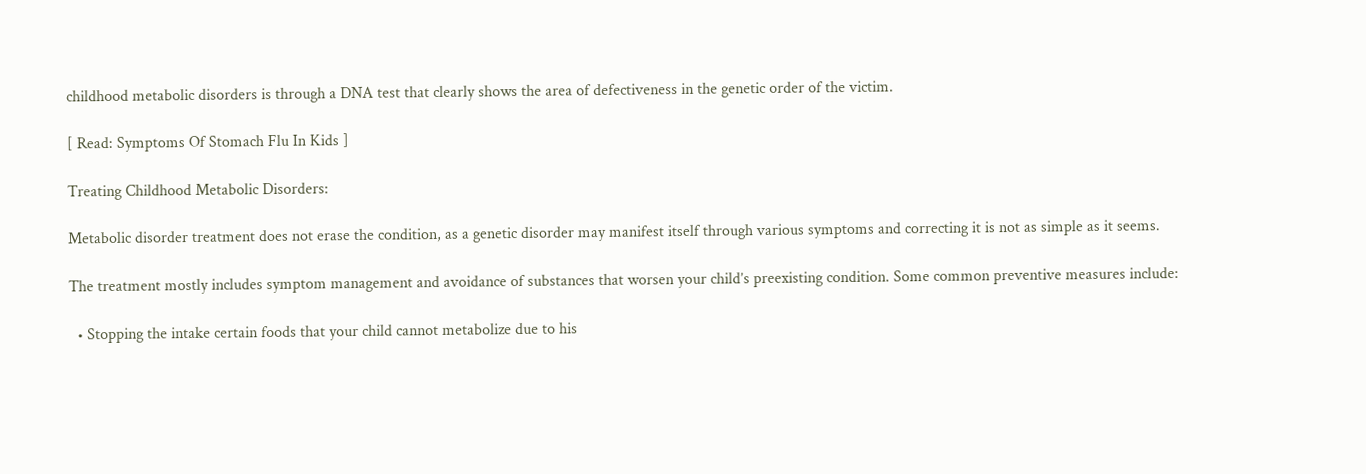childhood metabolic disorders is through a DNA test that clearly shows the area of defectiveness in the genetic order of the victim.

[ Read: Symptoms Of Stomach Flu In Kids ]

Treating Childhood Metabolic Disorders:

Metabolic disorder treatment does not erase the condition, as a genetic disorder may manifest itself through various symptoms and correcting it is not as simple as it seems.

The treatment mostly includes symptom management and avoidance of substances that worsen your child’s preexisting condition. Some common preventive measures include:

  • Stopping the intake certain foods that your child cannot metabolize due to his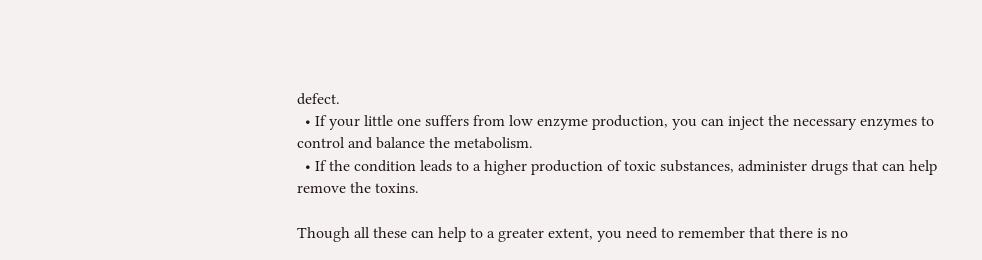defect.
  • If your little one suffers from low enzyme production, you can inject the necessary enzymes to control and balance the metabolism.
  • If the condition leads to a higher production of toxic substances, administer drugs that can help remove the toxins.

Though all these can help to a greater extent, you need to remember that there is no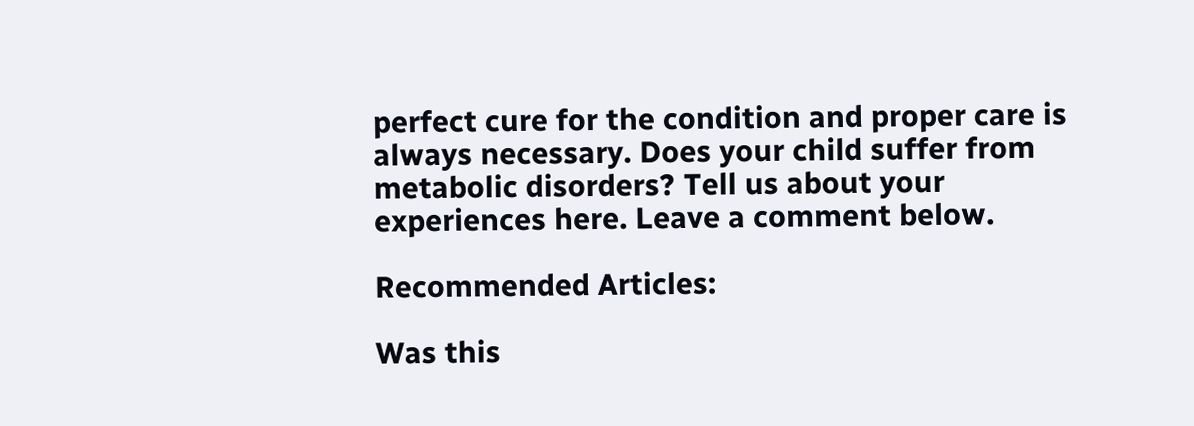perfect cure for the condition and proper care is always necessary. Does your child suffer from metabolic disorders? Tell us about your experiences here. Leave a comment below.

Recommended Articles:

Was this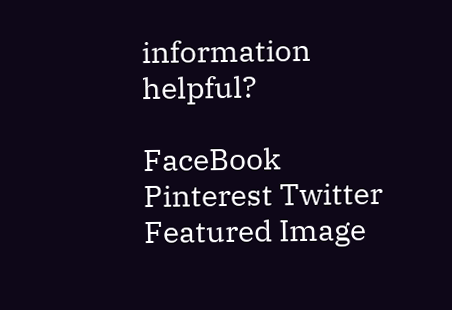information helpful?

FaceBook Pinterest Twitter Featured Image